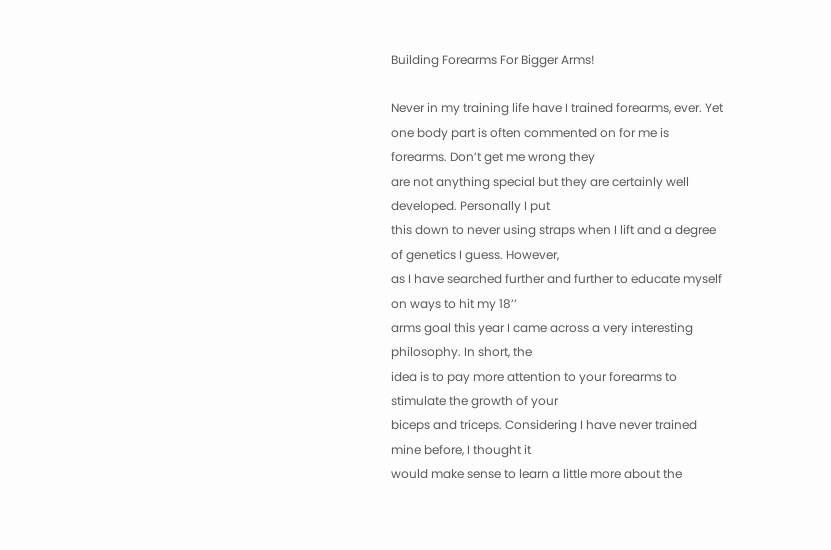Building Forearms For Bigger Arms!

Never in my training life have I trained forearms, ever. Yet
one body part is often commented on for me is forearms. Don’t get me wrong they
are not anything special but they are certainly well developed. Personally I put
this down to never using straps when I lift and a degree of genetics I guess. However,
as I have searched further and further to educate myself on ways to hit my 18’’
arms goal this year I came across a very interesting philosophy. In short, the
idea is to pay more attention to your forearms to stimulate the growth of your
biceps and triceps. Considering I have never trained mine before, I thought it
would make sense to learn a little more about the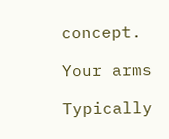concept.

Your arms

Typically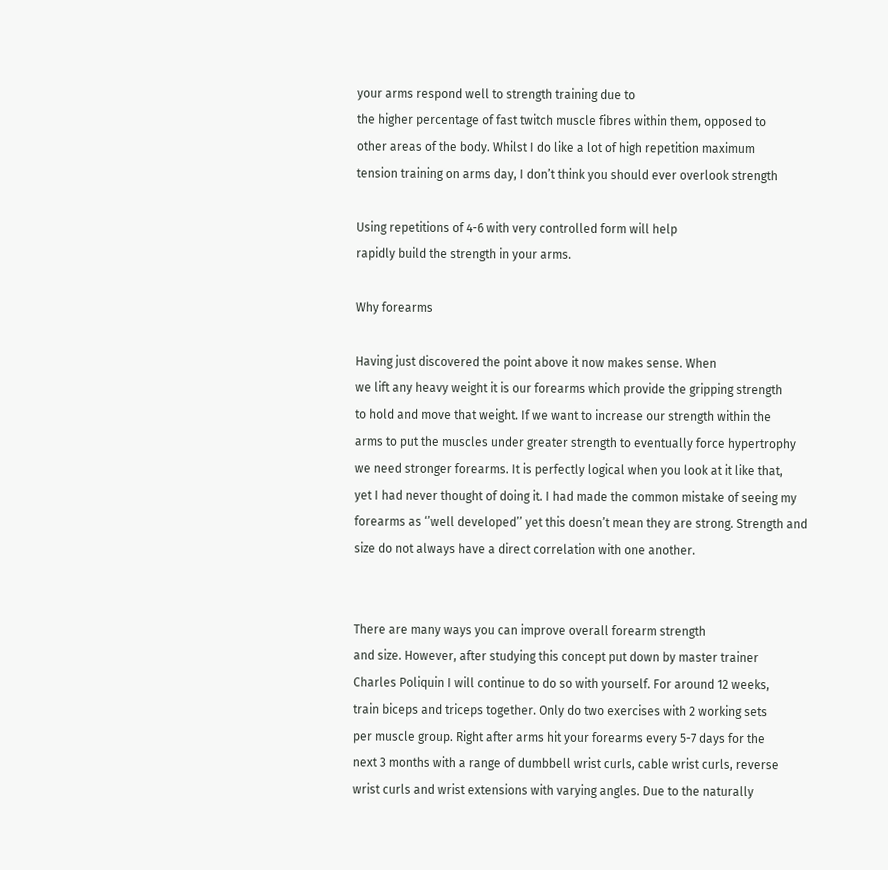your arms respond well to strength training due to
the higher percentage of fast twitch muscle fibres within them, opposed to
other areas of the body. Whilst I do like a lot of high repetition maximum
tension training on arms day, I don’t think you should ever overlook strength

Using repetitions of 4-6 with very controlled form will help
rapidly build the strength in your arms.

Why forearms

Having just discovered the point above it now makes sense. When
we lift any heavy weight it is our forearms which provide the gripping strength
to hold and move that weight. If we want to increase our strength within the
arms to put the muscles under greater strength to eventually force hypertrophy
we need stronger forearms. It is perfectly logical when you look at it like that,
yet I had never thought of doing it. I had made the common mistake of seeing my
forearms as ‘’well developed’’ yet this doesn’t mean they are strong. Strength and
size do not always have a direct correlation with one another.


There are many ways you can improve overall forearm strength
and size. However, after studying this concept put down by master trainer
Charles Poliquin I will continue to do so with yourself. For around 12 weeks,
train biceps and triceps together. Only do two exercises with 2 working sets
per muscle group. Right after arms hit your forearms every 5-7 days for the
next 3 months with a range of dumbbell wrist curls, cable wrist curls, reverse
wrist curls and wrist extensions with varying angles. Due to the naturally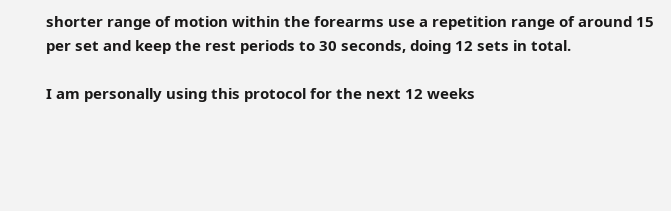shorter range of motion within the forearms use a repetition range of around 15
per set and keep the rest periods to 30 seconds, doing 12 sets in total.

I am personally using this protocol for the next 12 weeks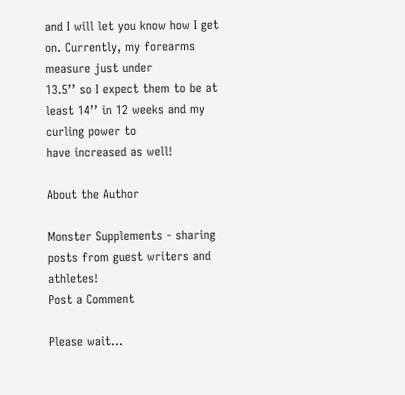and I will let you know how I get on. Currently, my forearms measure just under
13.5’’ so I expect them to be at least 14’’ in 12 weeks and my curling power to
have increased as well!

About the Author

Monster Supplements - sharing posts from guest writers and athletes!
Post a Comment

Please wait...